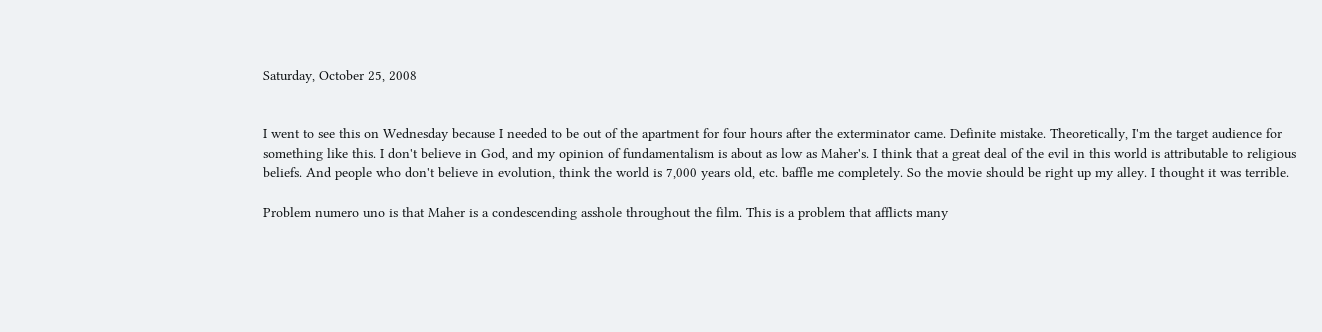Saturday, October 25, 2008


I went to see this on Wednesday because I needed to be out of the apartment for four hours after the exterminator came. Definite mistake. Theoretically, I'm the target audience for something like this. I don't believe in God, and my opinion of fundamentalism is about as low as Maher's. I think that a great deal of the evil in this world is attributable to religious beliefs. And people who don't believe in evolution, think the world is 7,000 years old, etc. baffle me completely. So the movie should be right up my alley. I thought it was terrible.

Problem numero uno is that Maher is a condescending asshole throughout the film. This is a problem that afflicts many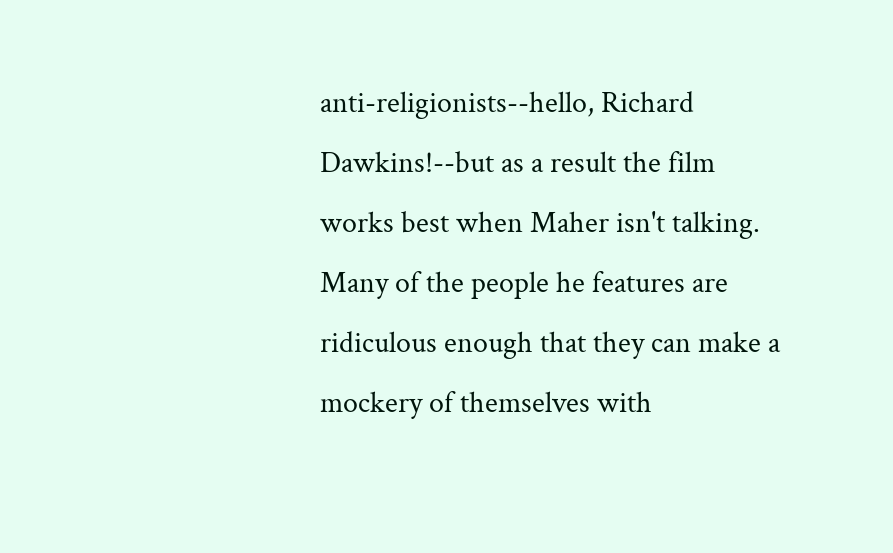anti-religionists--hello, Richard Dawkins!--but as a result the film works best when Maher isn't talking. Many of the people he features are ridiculous enough that they can make a mockery of themselves with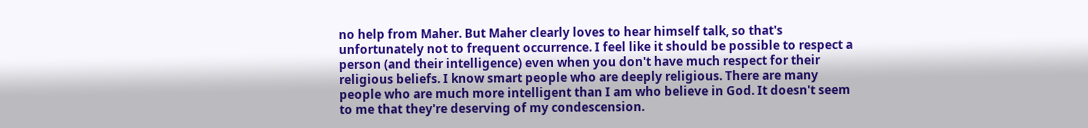no help from Maher. But Maher clearly loves to hear himself talk, so that's unfortunately not to frequent occurrence. I feel like it should be possible to respect a person (and their intelligence) even when you don't have much respect for their religious beliefs. I know smart people who are deeply religious. There are many people who are much more intelligent than I am who believe in God. It doesn't seem to me that they're deserving of my condescension.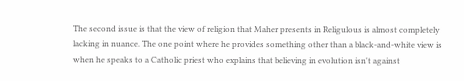The second issue is that the view of religion that Maher presents in Religulous is almost completely lacking in nuance. The one point where he provides something other than a black-and-white view is when he speaks to a Catholic priest who explains that believing in evolution isn't against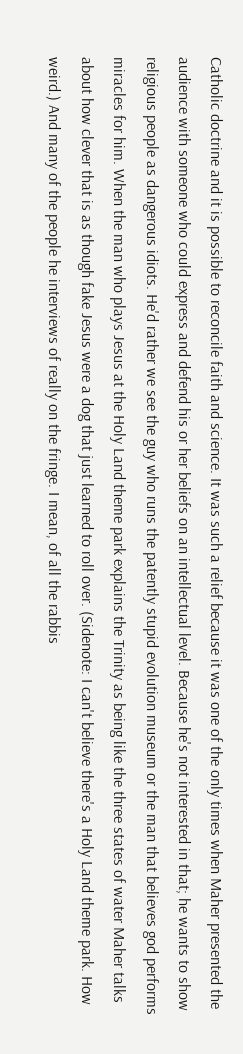Catholic doctrine and it is possible to reconcile faith and science. It was such a relief because it was one of the only times when Maher presented the audience with someone who could express and defend his or her beliefs on an intellectual level. Because he's not interested in that; he wants to show religious people as dangerous idiots. He'd rather we see the guy who runs the patently stupid evolution museum or the man that believes god performs miracles for him. When the man who plays Jesus at the Holy Land theme park explains the Trinity as being like the three states of water Maher talks about how clever that is as though fake Jesus were a dog that just learned to roll over. (Sidenote: I can't believe there's a Holy Land theme park. How weird.) And many of the people he interviews of really on the fringe. I mean, of all the rabbis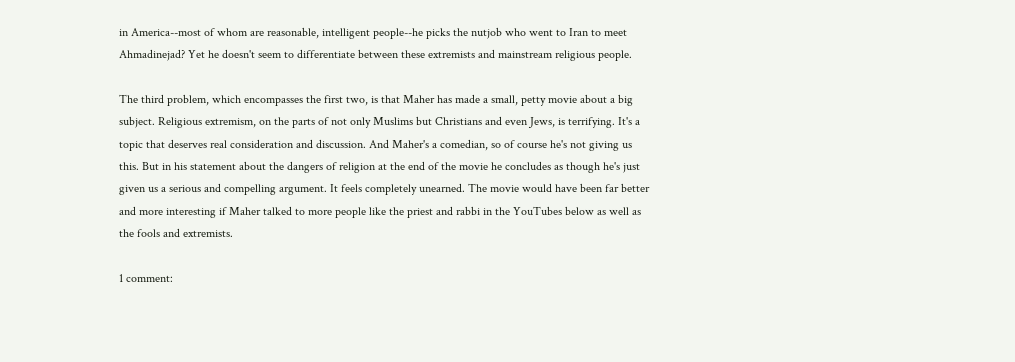in America--most of whom are reasonable, intelligent people--he picks the nutjob who went to Iran to meet Ahmadinejad? Yet he doesn't seem to differentiate between these extremists and mainstream religious people.

The third problem, which encompasses the first two, is that Maher has made a small, petty movie about a big subject. Religious extremism, on the parts of not only Muslims but Christians and even Jews, is terrifying. It's a topic that deserves real consideration and discussion. And Maher's a comedian, so of course he's not giving us this. But in his statement about the dangers of religion at the end of the movie he concludes as though he's just given us a serious and compelling argument. It feels completely unearned. The movie would have been far better and more interesting if Maher talked to more people like the priest and rabbi in the YouTubes below as well as the fools and extremists.

1 comment: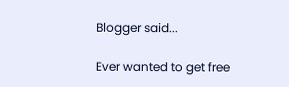Blogger said...

Ever wanted to get free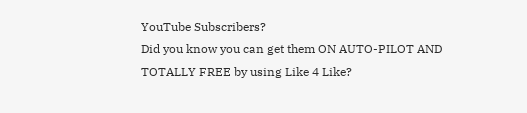YouTube Subscribers?
Did you know you can get them ON AUTO-PILOT AND TOTALLY FREE by using Like 4 Like?